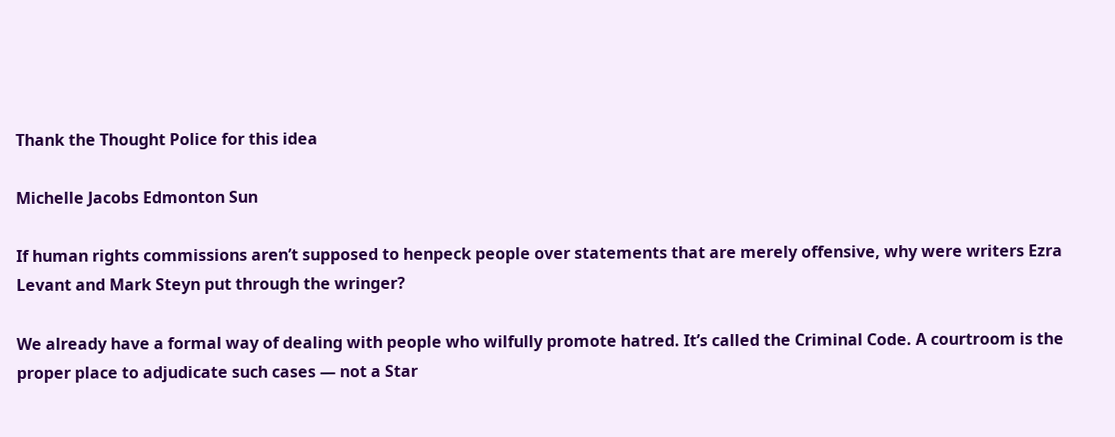Thank the Thought Police for this idea

Michelle Jacobs Edmonton Sun

If human rights commissions aren’t supposed to henpeck people over statements that are merely offensive, why were writers Ezra Levant and Mark Steyn put through the wringer?

We already have a formal way of dealing with people who wilfully promote hatred. It’s called the Criminal Code. A courtroom is the proper place to adjudicate such cases — not a Star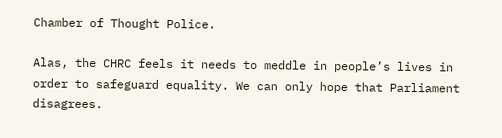Chamber of Thought Police.

Alas, the CHRC feels it needs to meddle in people’s lives in order to safeguard equality. We can only hope that Parliament disagrees.